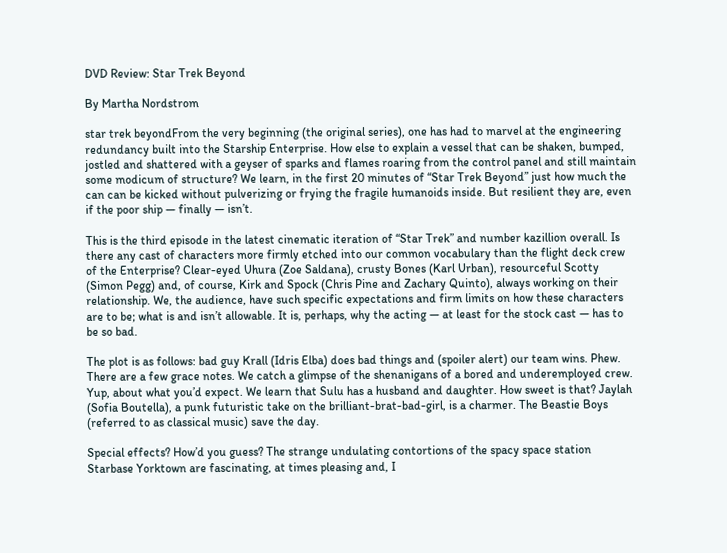DVD Review: Star Trek Beyond

By Martha Nordstrom

star trek beyondFrom the very beginning (the original series), one has had to marvel at the engineering redundancy built into the Starship Enterprise. How else to explain a vessel that can be shaken, bumped, jostled and shattered with a geyser of sparks and flames roaring from the control panel and still maintain some modicum of structure? We learn, in the first 20 minutes of “Star Trek Beyond” just how much the can can be kicked without pulverizing or frying the fragile humanoids inside. But resilient they are, even if the poor ship — finally — isn’t.

This is the third episode in the latest cinematic iteration of “Star Trek” and number kazillion overall. Is there any cast of characters more firmly etched into our common vocabulary than the flight deck crew of the Enterprise? Clear-eyed Uhura (Zoe Saldana), crusty Bones (Karl Urban), resourceful Scotty (Simon Pegg) and, of course, Kirk and Spock (Chris Pine and Zachary Quinto), always working on their relationship. We, the audience, have such specific expectations and firm limits on how these characters are to be; what is and isn’t allowable. It is, perhaps, why the acting — at least for the stock cast — has to be so bad.

The plot is as follows: bad guy Krall (Idris Elba) does bad things and (spoiler alert) our team wins. Phew. There are a few grace notes. We catch a glimpse of the shenanigans of a bored and underemployed crew. Yup, about what you’d expect. We learn that Sulu has a husband and daughter. How sweet is that? Jaylah (Sofia Boutella), a punk futuristic take on the brilliant-brat-bad-girl, is a charmer. The Beastie Boys (referred to as classical music) save the day.

Special effects? How’d you guess? The strange undulating contortions of the spacy space station Starbase Yorktown are fascinating, at times pleasing and, I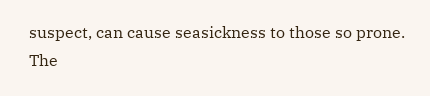suspect, can cause seasickness to those so prone. The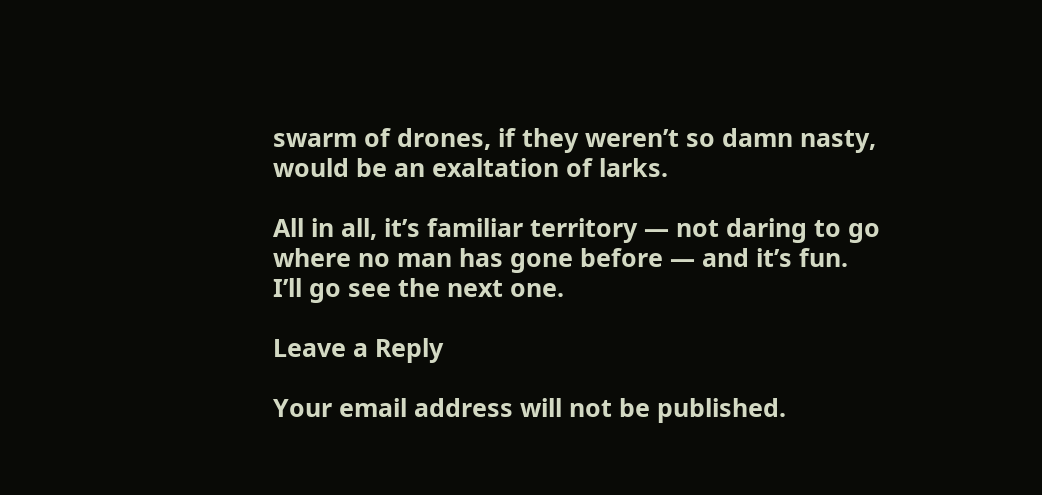swarm of drones, if they weren’t so damn nasty, would be an exaltation of larks.

All in all, it’s familiar territory — not daring to go where no man has gone before — and it’s fun. I’ll go see the next one.

Leave a Reply

Your email address will not be published.